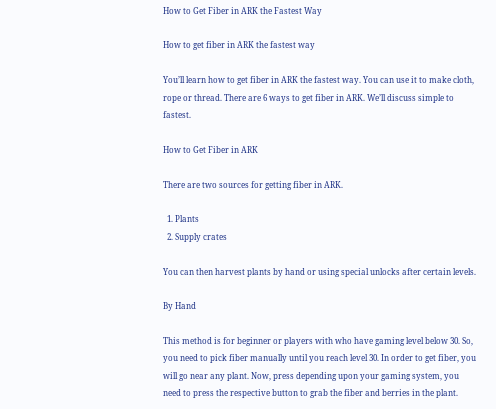How to Get Fiber in ARK the Fastest Way

How to get fiber in ARK the fastest way

You’ll learn how to get fiber in ARK the fastest way. You can use it to make cloth, rope or thread. There are 6 ways to get fiber in ARK. We’ll discuss simple to fastest.

How to Get Fiber in ARK

There are two sources for getting fiber in ARK.

  1. Plants
  2. Supply crates

You can then harvest plants by hand or using special unlocks after certain levels.

By Hand

This method is for beginner or players with who have gaming level below 30. So, you need to pick fiber manually until you reach level 30. In order to get fiber, you will go near any plant. Now, press depending upon your gaming system, you need to press the respective button to grab the fiber and berries in the plant.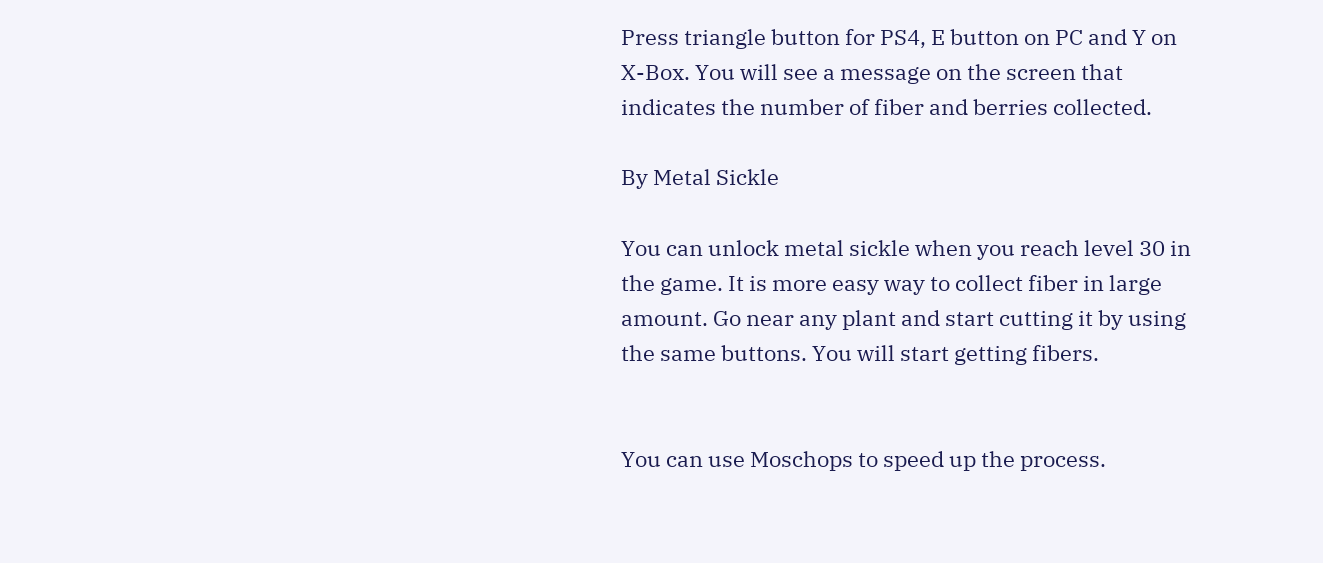Press triangle button for PS4, E button on PC and Y on X-Box. You will see a message on the screen that indicates the number of fiber and berries collected.

By Metal Sickle

You can unlock metal sickle when you reach level 30 in the game. It is more easy way to collect fiber in large amount. Go near any plant and start cutting it by using the same buttons. You will start getting fibers.


You can use Moschops to speed up the process.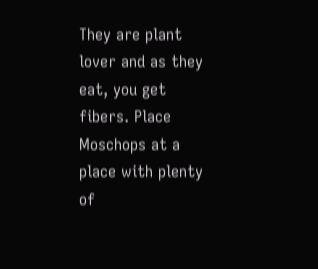They are plant lover and as they eat, you get fibers. Place Moschops at a place with plenty of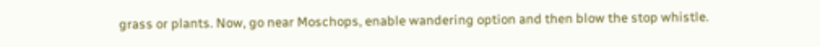grass or plants. Now, go near Moschops, enable wandering option and then blow the stop whistle.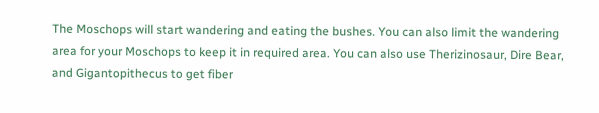The Moschops will start wandering and eating the bushes. You can also limit the wandering area for your Moschops to keep it in required area. You can also use Therizinosaur, Dire Bear, and Gigantopithecus to get fiber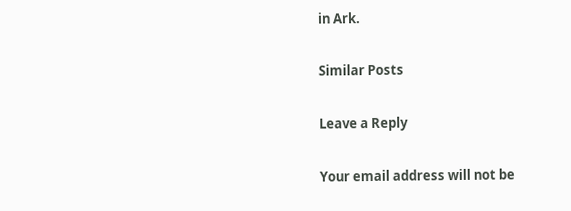in Ark.

Similar Posts

Leave a Reply

Your email address will not be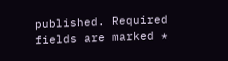published. Required fields are marked *